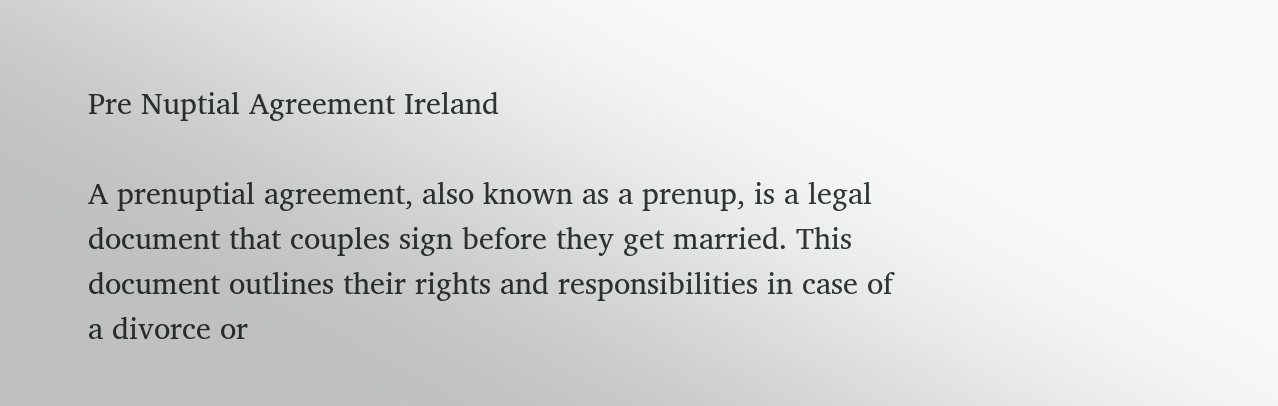Pre Nuptial Agreement Ireland

A prenuptial agreement, also known as a prenup, is a legal document that couples sign before they get married. This document outlines their rights and responsibilities in case of a divorce or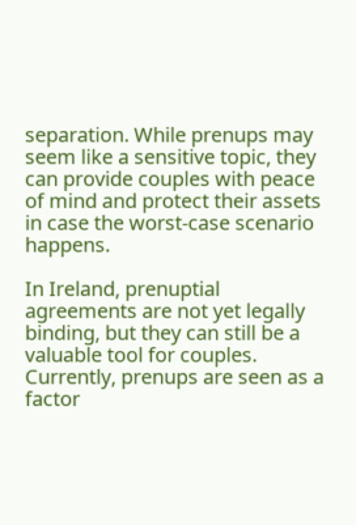separation. While prenups may seem like a sensitive topic, they can provide couples with peace of mind and protect their assets in case the worst-case scenario happens.

In Ireland, prenuptial agreements are not yet legally binding, but they can still be a valuable tool for couples. Currently, prenups are seen as a factor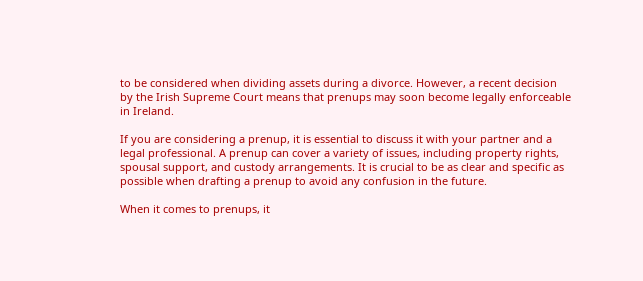to be considered when dividing assets during a divorce. However, a recent decision by the Irish Supreme Court means that prenups may soon become legally enforceable in Ireland.

If you are considering a prenup, it is essential to discuss it with your partner and a legal professional. A prenup can cover a variety of issues, including property rights, spousal support, and custody arrangements. It is crucial to be as clear and specific as possible when drafting a prenup to avoid any confusion in the future.

When it comes to prenups, it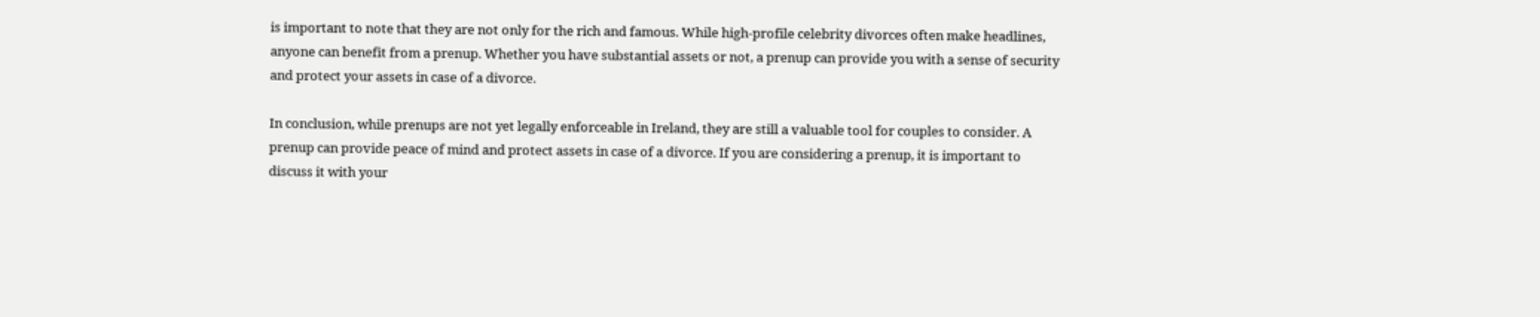is important to note that they are not only for the rich and famous. While high-profile celebrity divorces often make headlines, anyone can benefit from a prenup. Whether you have substantial assets or not, a prenup can provide you with a sense of security and protect your assets in case of a divorce.

In conclusion, while prenups are not yet legally enforceable in Ireland, they are still a valuable tool for couples to consider. A prenup can provide peace of mind and protect assets in case of a divorce. If you are considering a prenup, it is important to discuss it with your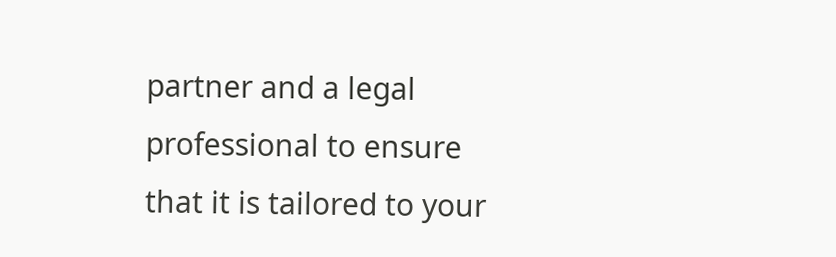partner and a legal professional to ensure that it is tailored to your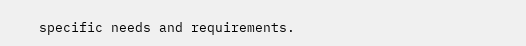specific needs and requirements.